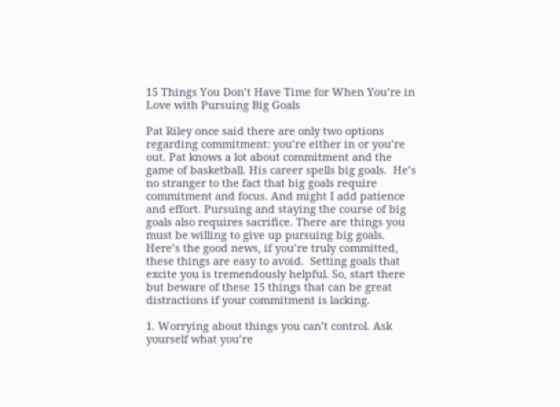15 Things You Don’t Have Time for When You’re in Love with Pursuing Big Goals

Pat Riley once said there are only two options regarding commitment: you’re either in or you’re out. Pat knows a lot about commitment and the game of basketball. His career spells big goals.  He’s no stranger to the fact that big goals require commitment and focus. And might I add patience and effort. Pursuing and staying the course of big goals also requires sacrifice. There are things you must be willing to give up pursuing big goals. Here’s the good news, if you’re truly committed, these things are easy to avoid.  Setting goals that excite you is tremendously helpful. So, start there but beware of these 15 things that can be great distractions if your commitment is lacking.

1. Worrying about things you can’t control. Ask yourself what you’re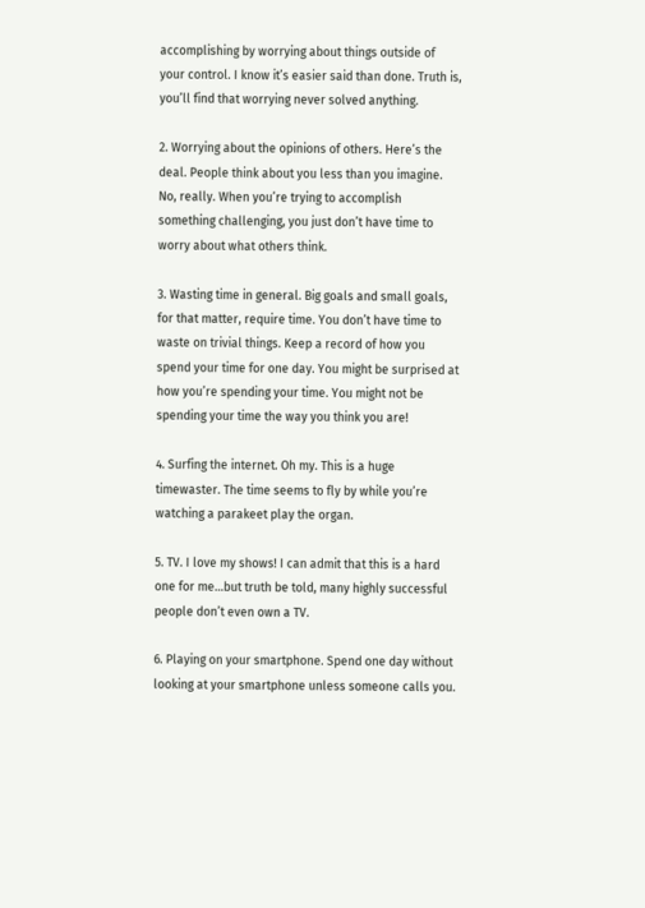accomplishing by worrying about things outside of your control. I know it’s easier said than done. Truth is, you’ll find that worrying never solved anything.

2. Worrying about the opinions of others. Here’s the deal. People think about you less than you imagine. No, really. When you’re trying to accomplish something challenging, you just don’t have time to worry about what others think.

3. Wasting time in general. Big goals and small goals, for that matter, require time. You don’t have time to waste on trivial things. Keep a record of how you spend your time for one day. You might be surprised at how you’re spending your time. You might not be spending your time the way you think you are!

4. Surfing the internet. Oh my. This is a huge timewaster. The time seems to fly by while you’re watching a parakeet play the organ.

5. TV. I love my shows! I can admit that this is a hard one for me…but truth be told, many highly successful people don’t even own a TV.

6. Playing on your smartphone. Spend one day without looking at your smartphone unless someone calls you.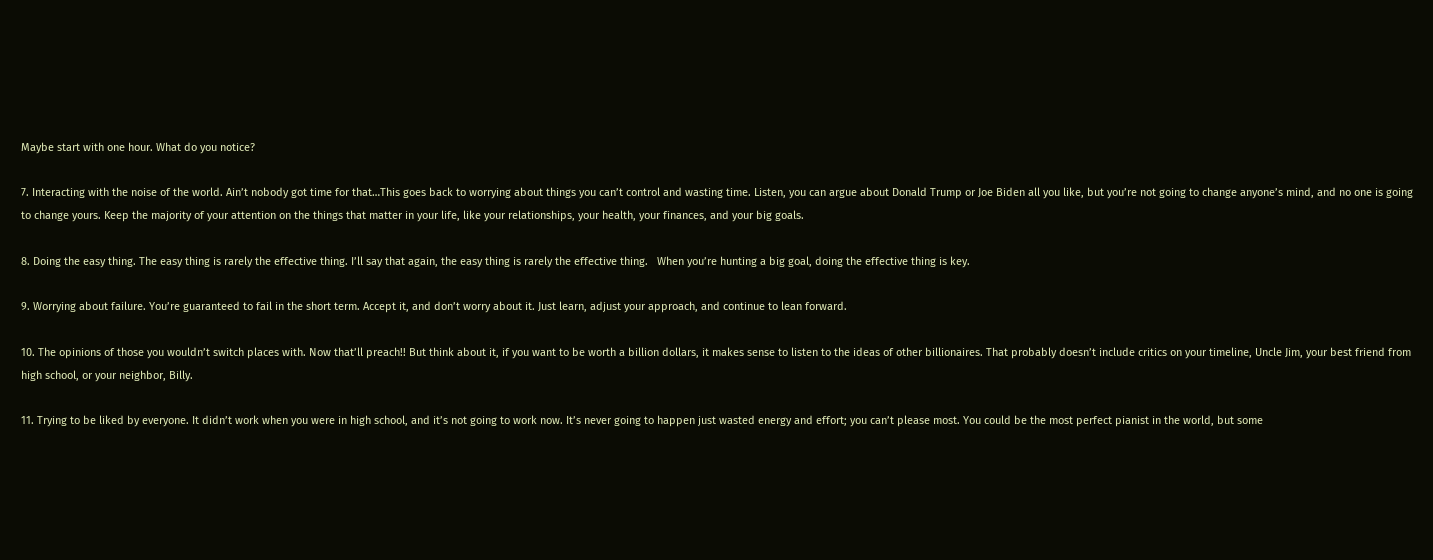Maybe start with one hour. What do you notice?

7. Interacting with the noise of the world. Ain’t nobody got time for that…This goes back to worrying about things you can’t control and wasting time. Listen, you can argue about Donald Trump or Joe Biden all you like, but you’re not going to change anyone’s mind, and no one is going to change yours. Keep the majority of your attention on the things that matter in your life, like your relationships, your health, your finances, and your big goals.

8. Doing the easy thing. The easy thing is rarely the effective thing. I’ll say that again, the easy thing is rarely the effective thing.   When you’re hunting a big goal, doing the effective thing is key.

9. Worrying about failure. You’re guaranteed to fail in the short term. Accept it, and don’t worry about it. Just learn, adjust your approach, and continue to lean forward.

10. The opinions of those you wouldn’t switch places with. Now that’ll preach!! But think about it, if you want to be worth a billion dollars, it makes sense to listen to the ideas of other billionaires. That probably doesn’t include critics on your timeline, Uncle Jim, your best friend from high school, or your neighbor, Billy.

11. Trying to be liked by everyone. It didn’t work when you were in high school, and it’s not going to work now. It’s never going to happen just wasted energy and effort; you can’t please most. You could be the most perfect pianist in the world, but some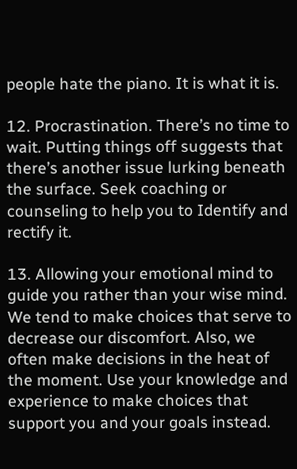people hate the piano. It is what it is.

12. Procrastination. There’s no time to wait. Putting things off suggests that there’s another issue lurking beneath the surface. Seek coaching or counseling to help you to Identify and rectify it.

13. Allowing your emotional mind to guide you rather than your wise mind. We tend to make choices that serve to decrease our discomfort. Also, we often make decisions in the heat of the moment. Use your knowledge and experience to make choices that support you and your goals instead.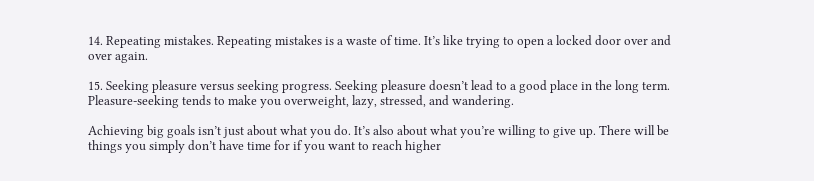14. Repeating mistakes. Repeating mistakes is a waste of time. It’s like trying to open a locked door over and over again.

15. Seeking pleasure versus seeking progress. Seeking pleasure doesn’t lead to a good place in the long term. Pleasure-seeking tends to make you overweight, lazy, stressed, and wandering.

Achieving big goals isn’t just about what you do. It’s also about what you’re willing to give up. There will be things you simply don’t have time for if you want to reach higher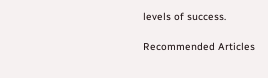levels of success.

Recommended Articles